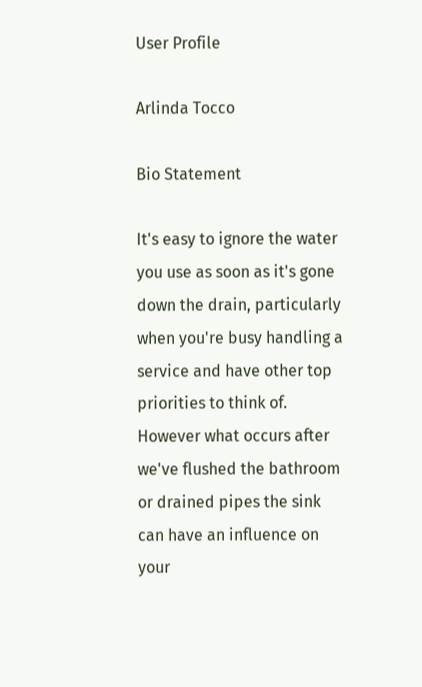User Profile

Arlinda Tocco

Bio Statement

It's easy to ignore the water you use as soon as it's gone down the drain, particularly when you're busy handling a service and have other top priorities to think of. However what occurs after we've flushed the bathroom or drained pipes the sink can have an influence on your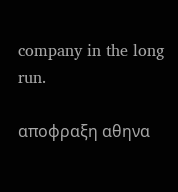company in the long run.

αποφραξη αθηνα